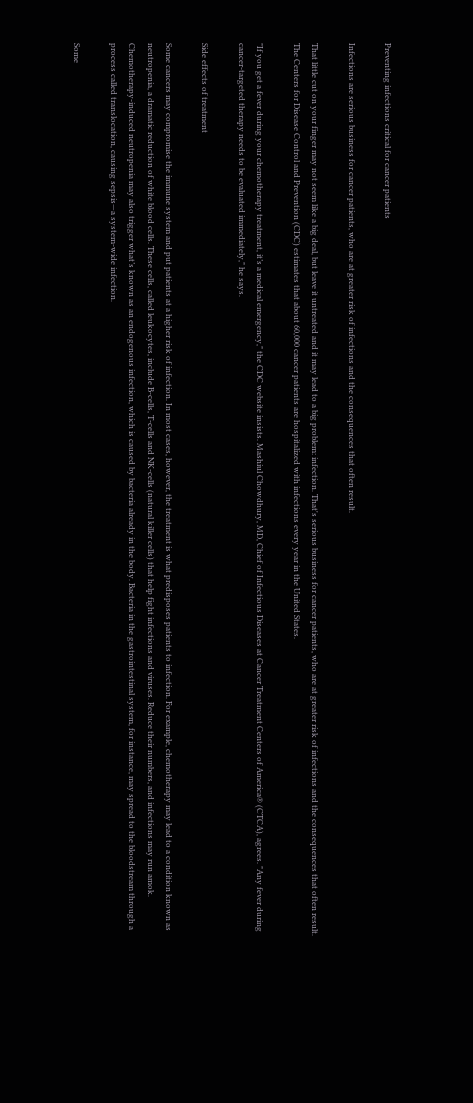Preventing infections critical for cancer patients

Infections are serious business for cancer patients, who are at greater risk of infections and the consequences that often result.

That little cut on your finger may not seem like a big deal, but leave it untreated and it may lead to a big problem: infection. That's serious business for cancer patients, who are at greater risk of infections and the consequences that often result. The Centers for Disease Control and Prevention (CDC) estimates that about 60,000 cancer patients are hospitalized with infections every year in the United States.

"If you get a fever during your chemotherapy treatment, it’s a medical emergency," the CDC website insists. Mashiul Chowdhury, MD, Chief of Infectious Diseases at Cancer Treatment Centers of America® (CTCA), agrees. "Any fever during cancer-targeted therapy needs to be evaluated immediately," he says.

Side effects of treatment

Some cancers may compromise the immune system and put patients at a higher risk of infection. In most cases, however, the treatment is what predisposes patients to infection. For example, chemotherapy may lead to a condition known as neutropenia, a dramatic reduction of white blood cells. These cells, called leukocytes, include B-cells, T-cells and NK-cells (natural killer cells) that help fight infections and viruses. Reduce their numbers, and infections may run amok. Chemotherapy-induced neutropenia may also trigger what’s known as an endogenous infection, which is caused by bacteria already in the body. Bacteria in the gastrointestinal system, for instance, may spread to the bloodstream through a process called translocation, causing sepsis—a system-wide infection.

Some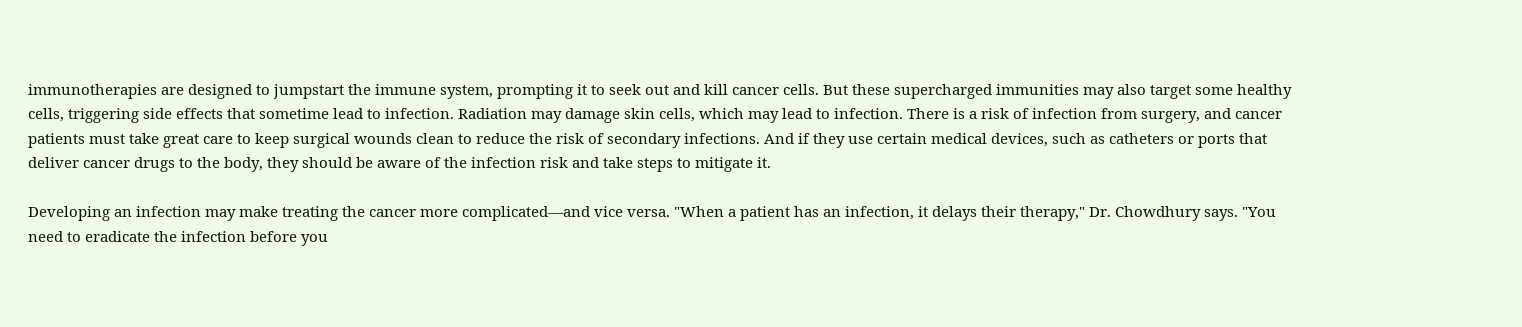immunotherapies are designed to jumpstart the immune system, prompting it to seek out and kill cancer cells. But these supercharged immunities may also target some healthy cells, triggering side effects that sometime lead to infection. Radiation may damage skin cells, which may lead to infection. There is a risk of infection from surgery, and cancer patients must take great care to keep surgical wounds clean to reduce the risk of secondary infections. And if they use certain medical devices, such as catheters or ports that deliver cancer drugs to the body, they should be aware of the infection risk and take steps to mitigate it.

Developing an infection may make treating the cancer more complicated—and vice versa. "When a patient has an infection, it delays their therapy," Dr. Chowdhury says. "You need to eradicate the infection before you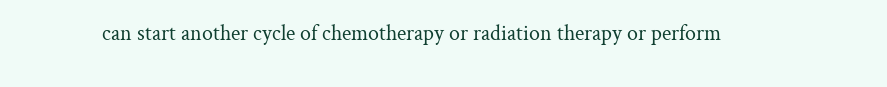can start another cycle of chemotherapy or radiation therapy or perform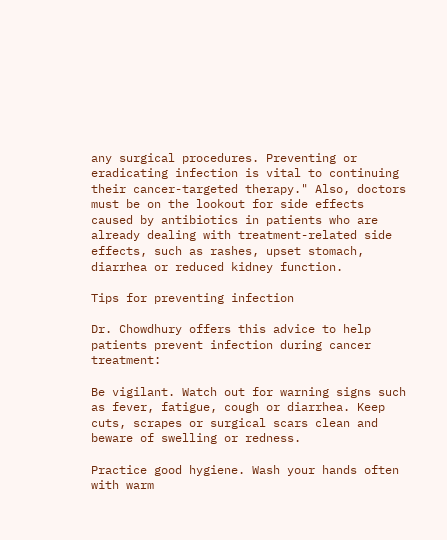any surgical procedures. Preventing or eradicating infection is vital to continuing their cancer-targeted therapy." Also, doctors must be on the lookout for side effects caused by antibiotics in patients who are already dealing with treatment-related side effects, such as rashes, upset stomach, diarrhea or reduced kidney function.

Tips for preventing infection

Dr. Chowdhury offers this advice to help patients prevent infection during cancer treatment:

Be vigilant. Watch out for warning signs such as fever, fatigue, cough or diarrhea. Keep cuts, scrapes or surgical scars clean and beware of swelling or redness.

Practice good hygiene. Wash your hands often with warm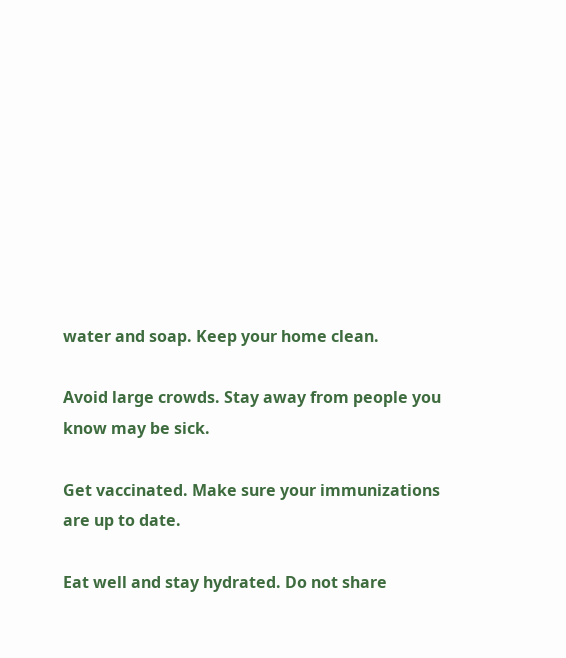water and soap. Keep your home clean.

Avoid large crowds. Stay away from people you know may be sick.

Get vaccinated. Make sure your immunizations are up to date.

Eat well and stay hydrated. Do not share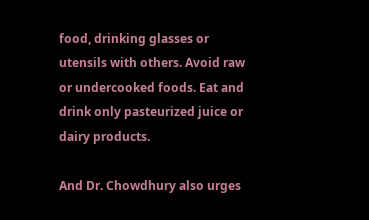food, drinking glasses or utensils with others. Avoid raw or undercooked foods. Eat and drink only pasteurized juice or dairy products.

And Dr. Chowdhury also urges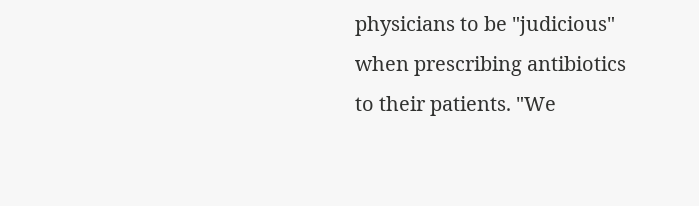physicians to be "judicious" when prescribing antibiotics to their patients. "We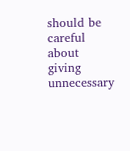should be careful about giving unnecessary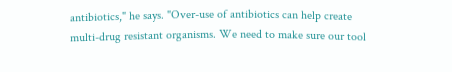antibiotics," he says. "Over-use of antibiotics can help create multi-drug resistant organisms. We need to make sure our tool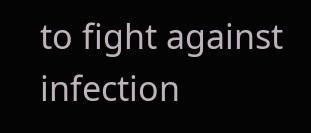to fight against infection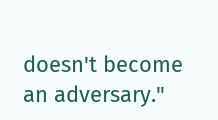doesn't become an adversary."